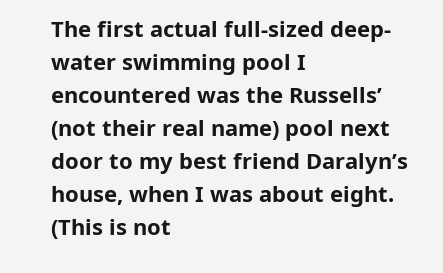The first actual full-sized deep-water swimming pool I encountered was the Russells’ (not their real name) pool next door to my best friend Daralyn’s house, when I was about eight.   (This is not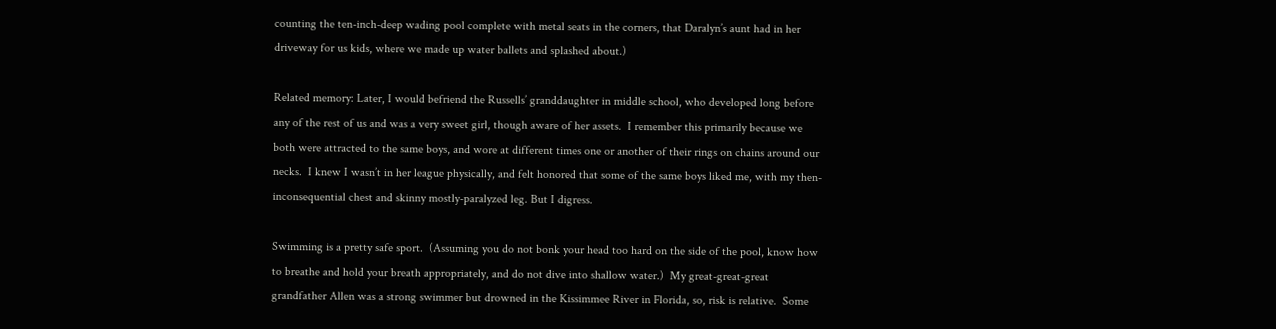counting the ten-inch-deep wading pool complete with metal seats in the corners, that Daralyn’s aunt had in her driveway for us kids, where we made up water ballets and splashed about.)

Related memory: Later, I would befriend the Russells’ granddaughter in middle school, who developed long before any of the rest of us and was a very sweet girl, though aware of her assets.  I remember this primarily because we both were attracted to the same boys, and wore at different times one or another of their rings on chains around our necks.  I knew I wasn’t in her league physically, and felt honored that some of the same boys liked me, with my then-inconsequential chest and skinny mostly-paralyzed leg. But I digress.

Swimming is a pretty safe sport.  (Assuming you do not bonk your head too hard on the side of the pool, know how to breathe and hold your breath appropriately, and do not dive into shallow water.)  My great-great-great grandfather Allen was a strong swimmer but drowned in the Kissimmee River in Florida, so, risk is relative.  Some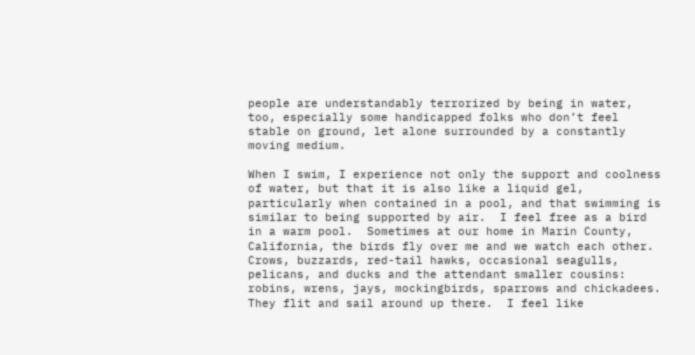people are understandably terrorized by being in water, too, especially some handicapped folks who don’t feel stable on ground, let alone surrounded by a constantly moving medium.

When I swim, I experience not only the support and coolness of water, but that it is also like a liquid gel, particularly when contained in a pool, and that swimming is similar to being supported by air.  I feel free as a bird in a warm pool.  Sometimes at our home in Marin County, California, the birds fly over me and we watch each other.  Crows, buzzards, red-tail hawks, occasional seagulls, pelicans, and ducks and the attendant smaller cousins: robins, wrens, jays, mockingbirds, sparrows and chickadees.  They flit and sail around up there.  I feel like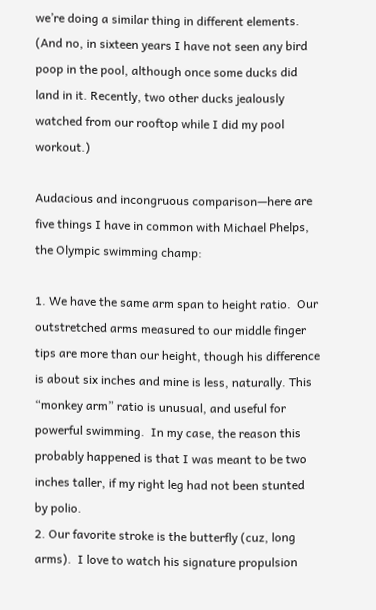we’re doing a similar thing in different elements. (And no, in sixteen years I have not seen any bird poop in the pool, although once some ducks did land in it. Recently, two other ducks jealously watched from our rooftop while I did my pool workout.)

Audacious and incongruous comparison—here are five things I have in common with Michael Phelps, the Olympic swimming champ:

1. We have the same arm span to height ratio.  Our outstretched arms measured to our middle finger tips are more than our height, though his difference is about six inches and mine is less, naturally. This “monkey arm” ratio is unusual, and useful for powerful swimming.  In my case, the reason this probably happened is that I was meant to be two inches taller, if my right leg had not been stunted by polio.
2. Our favorite stroke is the butterfly (cuz, long arms).  I love to watch his signature propulsion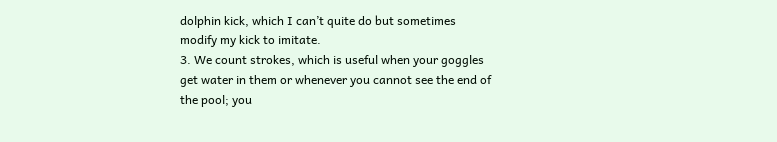dolphin kick, which I can’t quite do but sometimes modify my kick to imitate.
3. We count strokes, which is useful when your goggles get water in them or whenever you cannot see the end of the pool; you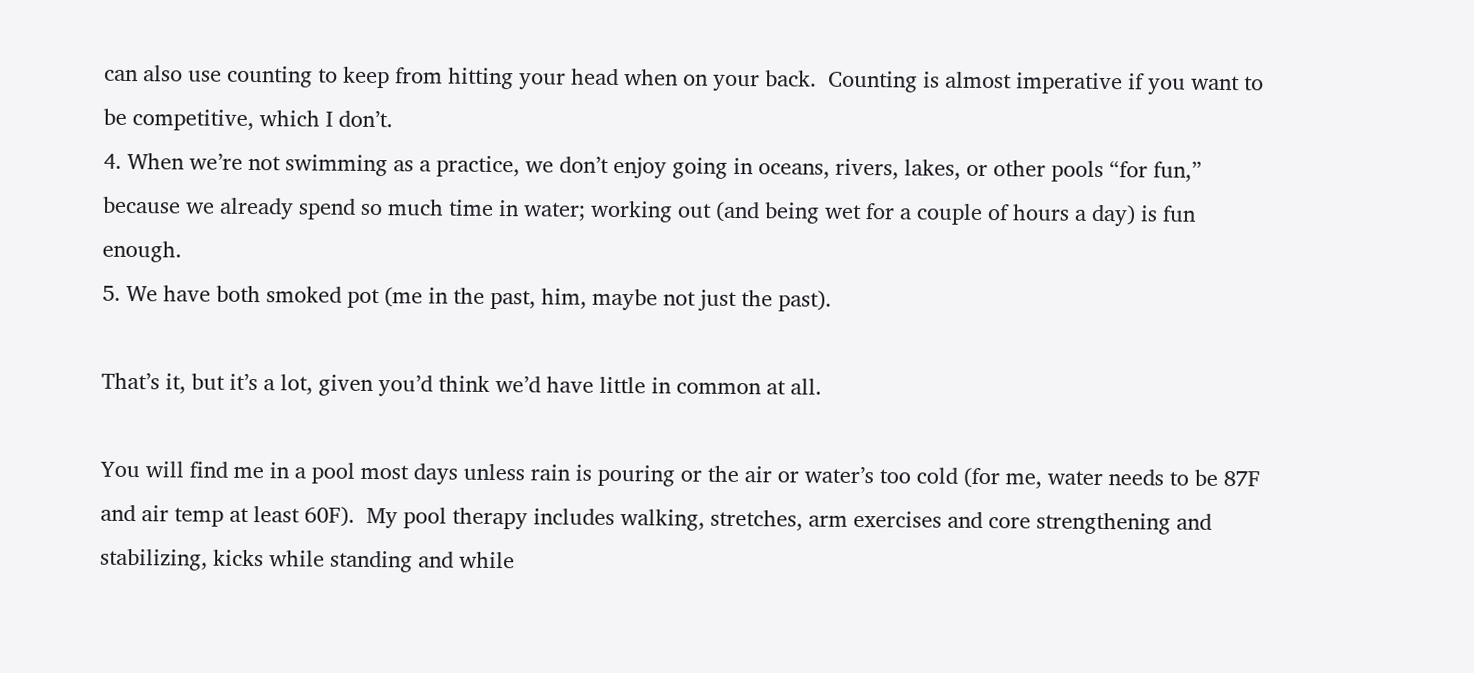can also use counting to keep from hitting your head when on your back.  Counting is almost imperative if you want to be competitive, which I don’t.
4. When we’re not swimming as a practice, we don’t enjoy going in oceans, rivers, lakes, or other pools “for fun,” because we already spend so much time in water; working out (and being wet for a couple of hours a day) is fun enough.
5. We have both smoked pot (me in the past, him, maybe not just the past).

That’s it, but it’s a lot, given you’d think we’d have little in common at all.

You will find me in a pool most days unless rain is pouring or the air or water’s too cold (for me, water needs to be 87F and air temp at least 60F).  My pool therapy includes walking, stretches, arm exercises and core strengthening and stabilizing, kicks while standing and while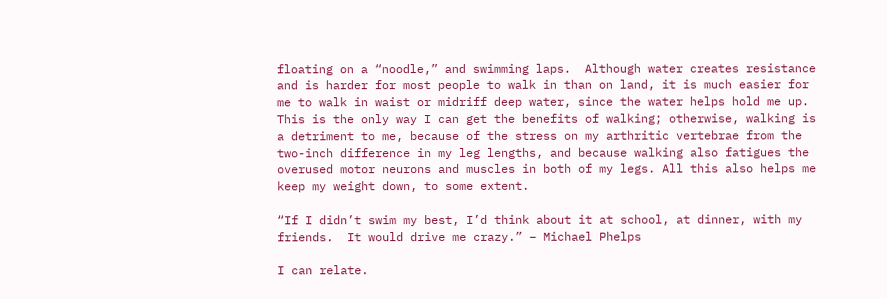floating on a “noodle,” and swimming laps.  Although water creates resistance and is harder for most people to walk in than on land, it is much easier for me to walk in waist or midriff deep water, since the water helps hold me up. This is the only way I can get the benefits of walking; otherwise, walking is a detriment to me, because of the stress on my arthritic vertebrae from the two-inch difference in my leg lengths, and because walking also fatigues the overused motor neurons and muscles in both of my legs. All this also helps me keep my weight down, to some extent.

“If I didn’t swim my best, I’d think about it at school, at dinner, with my friends.  It would drive me crazy.” – Michael Phelps

I can relate.